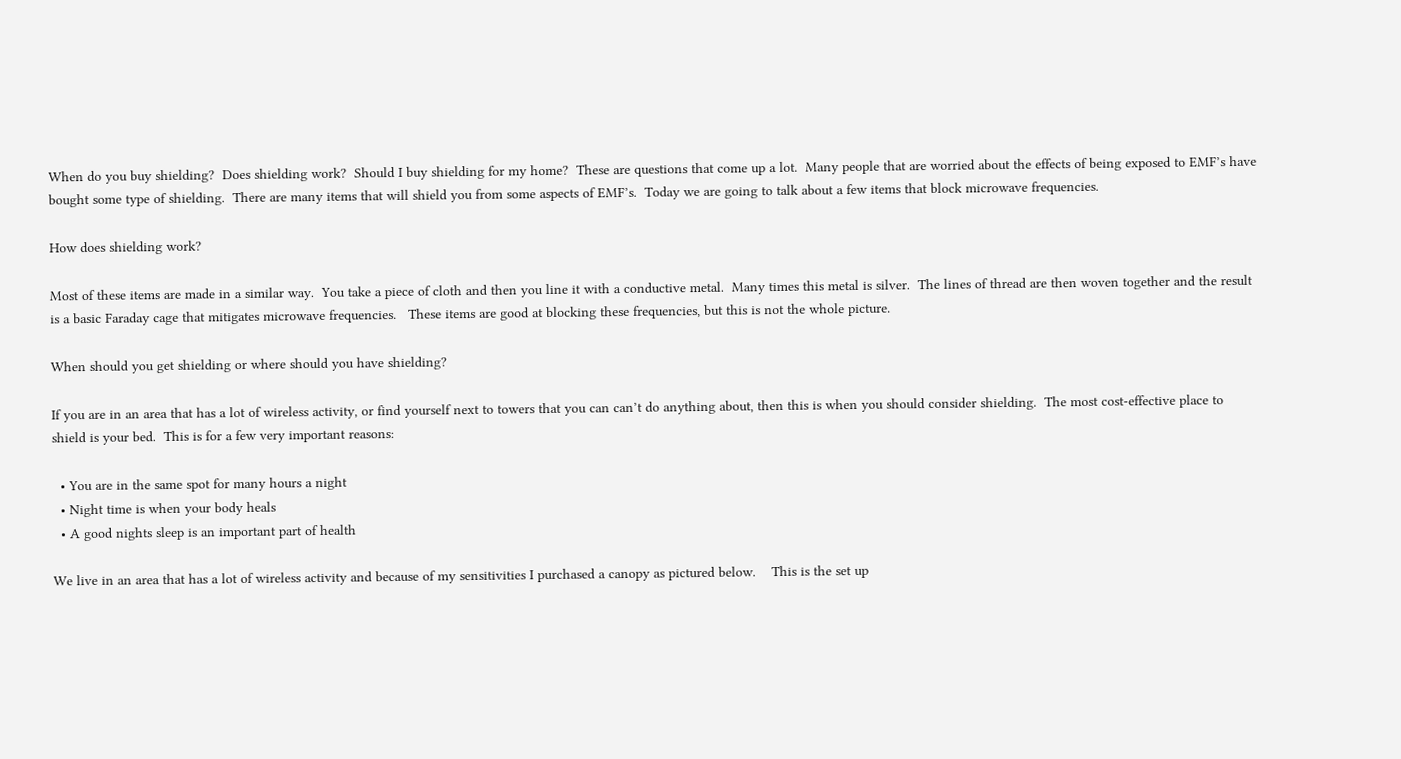When do you buy shielding?  Does shielding work?  Should I buy shielding for my home?  These are questions that come up a lot.  Many people that are worried about the effects of being exposed to EMF’s have bought some type of shielding.  There are many items that will shield you from some aspects of EMF’s.  Today we are going to talk about a few items that block microwave frequencies.

How does shielding work?

Most of these items are made in a similar way.  You take a piece of cloth and then you line it with a conductive metal.  Many times this metal is silver.  The lines of thread are then woven together and the result is a basic Faraday cage that mitigates microwave frequencies.   These items are good at blocking these frequencies, but this is not the whole picture.

When should you get shielding or where should you have shielding?

If you are in an area that has a lot of wireless activity, or find yourself next to towers that you can can’t do anything about, then this is when you should consider shielding.  The most cost-effective place to shield is your bed.  This is for a few very important reasons:

  • You are in the same spot for many hours a night
  • Night time is when your body heals
  • A good nights sleep is an important part of health

We live in an area that has a lot of wireless activity and because of my sensitivities I purchased a canopy as pictured below.    This is the set up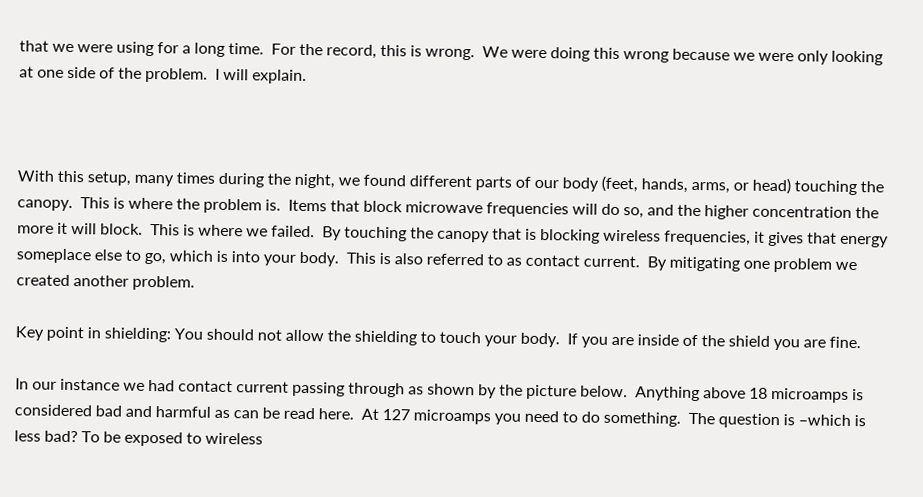that we were using for a long time.  For the record, this is wrong.  We were doing this wrong because we were only looking at one side of the problem.  I will explain.



With this setup, many times during the night, we found different parts of our body (feet, hands, arms, or head) touching the canopy.  This is where the problem is.  Items that block microwave frequencies will do so, and the higher concentration the more it will block.  This is where we failed.  By touching the canopy that is blocking wireless frequencies, it gives that energy someplace else to go, which is into your body.  This is also referred to as contact current.  By mitigating one problem we created another problem.

Key point in shielding: You should not allow the shielding to touch your body.  If you are inside of the shield you are fine.

In our instance we had contact current passing through as shown by the picture below.  Anything above 18 microamps is considered bad and harmful as can be read here.  At 127 microamps you need to do something.  The question is –which is less bad? To be exposed to wireless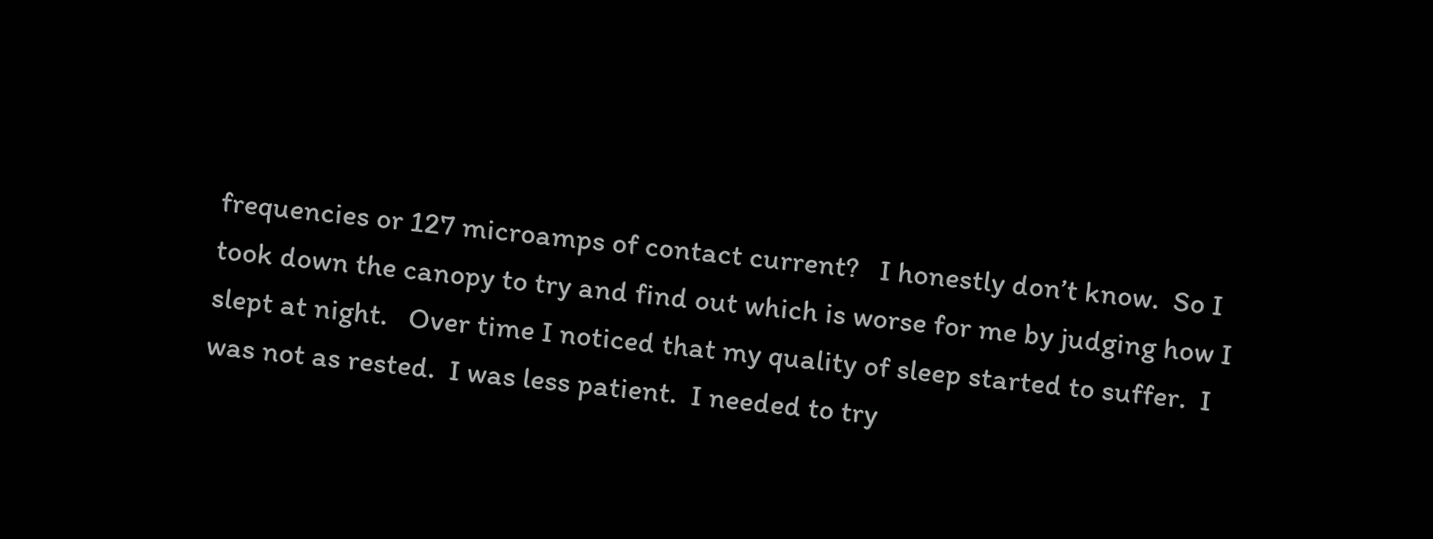frequencies or 127 microamps of contact current?   I honestly don’t know.  So I took down the canopy to try and find out which is worse for me by judging how I slept at night.   Over time I noticed that my quality of sleep started to suffer.  I was not as rested.  I was less patient.  I needed to try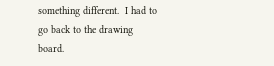something different.  I had to go back to the drawing board.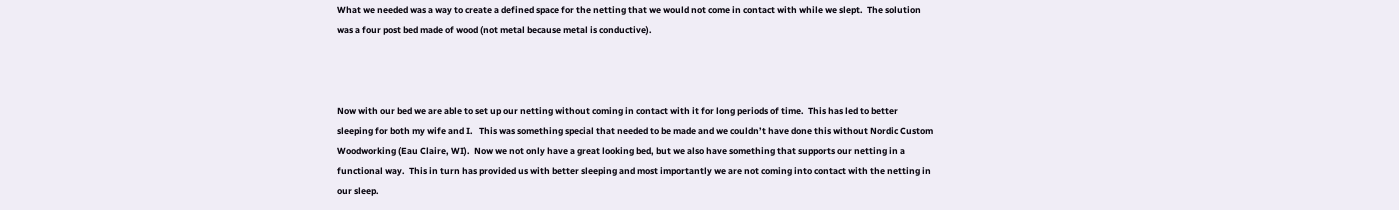What we needed was a way to create a defined space for the netting that we would not come in contact with while we slept.  The solution was a four post bed made of wood (not metal because metal is conductive).



Now with our bed we are able to set up our netting without coming in contact with it for long periods of time.  This has led to better sleeping for both my wife and I.   This was something special that needed to be made and we couldn’t have done this without Nordic Custom Woodworking (Eau Claire, WI).  Now we not only have a great looking bed, but we also have something that supports our netting in a functional way.  This in turn has provided us with better sleeping and most importantly we are not coming into contact with the netting in our sleep.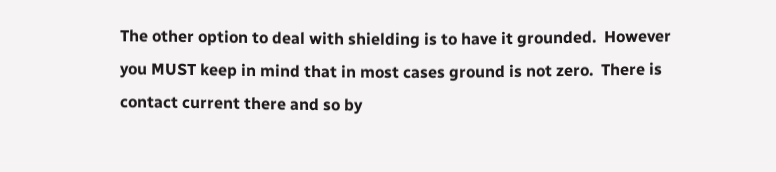The other option to deal with shielding is to have it grounded.  However you MUST keep in mind that in most cases ground is not zero.  There is contact current there and so by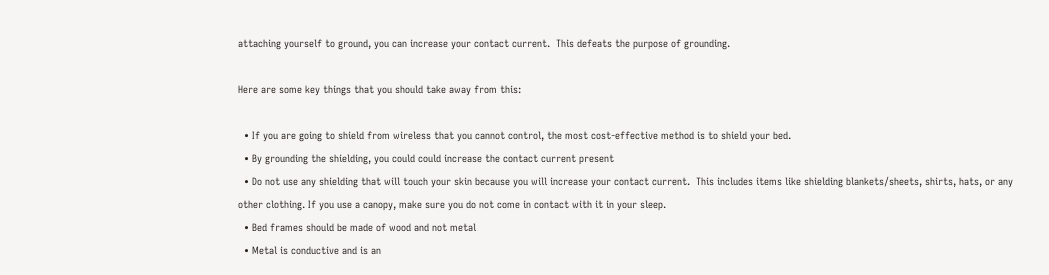attaching yourself to ground, you can increase your contact current.  This defeats the purpose of grounding.

Here are some key things that you should take away from this:

  • If you are going to shield from wireless that you cannot control, the most cost-effective method is to shield your bed.
  • By grounding the shielding, you could could increase the contact current present
  • Do not use any shielding that will touch your skin because you will increase your contact current.  This includes items like shielding blankets/sheets, shirts, hats, or any other clothing. If you use a canopy, make sure you do not come in contact with it in your sleep.
  • Bed frames should be made of wood and not metal
  • Metal is conductive and is an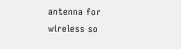antenna for wireless so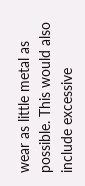wear as little metal as possible. This would also include excessive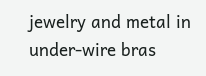jewelry and metal in under-wire bras